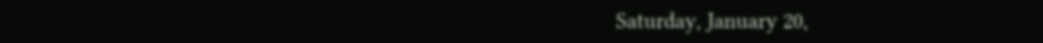Saturday, January 20,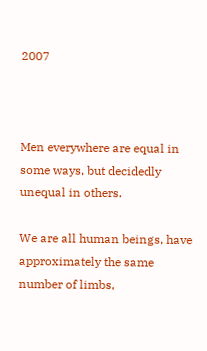2007



Men everywhere are equal in some ways, but decidedly unequal in others.

We are all human beings, have approximately the same number of limbs,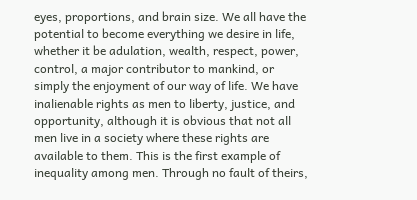eyes, proportions, and brain size. We all have the potential to become everything we desire in life, whether it be adulation, wealth, respect, power, control, a major contributor to mankind, or simply the enjoyment of our way of life. We have inalienable rights as men to liberty, justice, and opportunity, although it is obvious that not all men live in a society where these rights are available to them. This is the first example of inequality among men. Through no fault of theirs,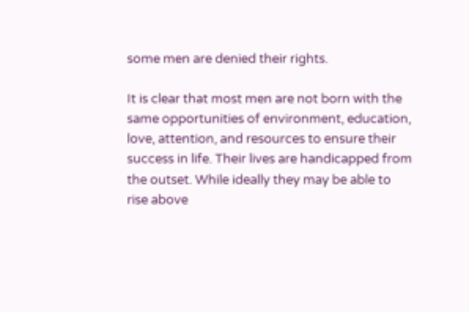some men are denied their rights.

It is clear that most men are not born with the same opportunities of environment, education, love, attention, and resources to ensure their success in life. Their lives are handicapped from the outset. While ideally they may be able to rise above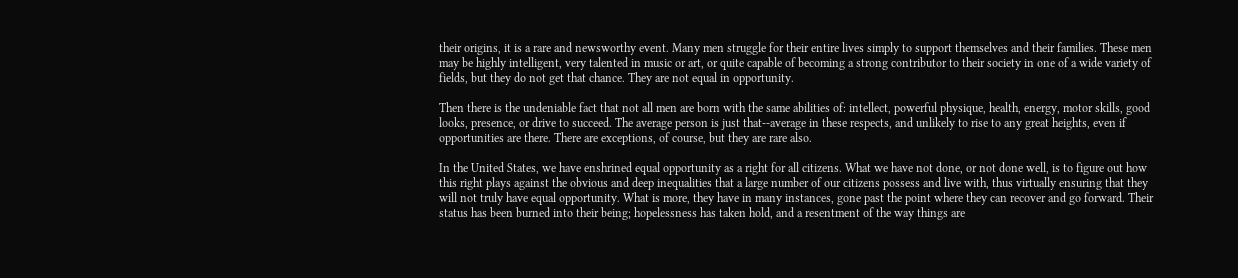their origins, it is a rare and newsworthy event. Many men struggle for their entire lives simply to support themselves and their families. These men may be highly intelligent, very talented in music or art, or quite capable of becoming a strong contributor to their society in one of a wide variety of fields, but they do not get that chance. They are not equal in opportunity.

Then there is the undeniable fact that not all men are born with the same abilities of: intellect, powerful physique, health, energy, motor skills, good looks, presence, or drive to succeed. The average person is just that--average in these respects, and unlikely to rise to any great heights, even if opportunities are there. There are exceptions, of course, but they are rare also.

In the United States, we have enshrined equal opportunity as a right for all citizens. What we have not done, or not done well, is to figure out how this right plays against the obvious and deep inequalities that a large number of our citizens possess and live with, thus virtually ensuring that they will not truly have equal opportunity. What is more, they have in many instances, gone past the point where they can recover and go forward. Their status has been burned into their being; hopelessness has taken hold, and a resentment of the way things are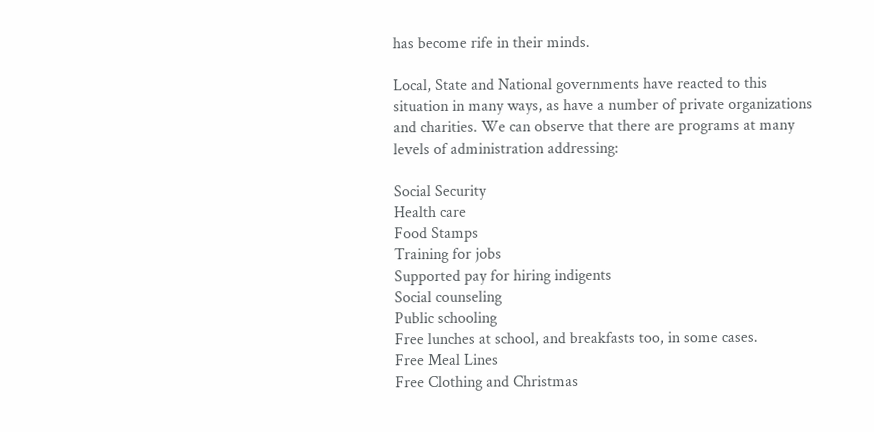has become rife in their minds.

Local, State and National governments have reacted to this situation in many ways, as have a number of private organizations and charities. We can observe that there are programs at many levels of administration addressing:

Social Security
Health care
Food Stamps
Training for jobs
Supported pay for hiring indigents
Social counseling
Public schooling
Free lunches at school, and breakfasts too, in some cases.
Free Meal Lines
Free Clothing and Christmas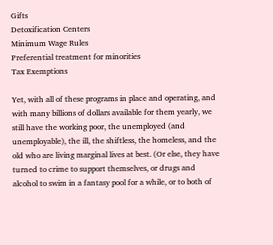Gifts
Detoxification Centers
Minimum Wage Rules
Preferential treatment for minorities
Tax Exemptions

Yet, with all of these programs in place and operating, and with many billions of dollars available for them yearly, we still have the working poor, the unemployed (and unemployable), the ill, the shiftless, the homeless, and the old who are living marginal lives at best. (Or else, they have turned to crime to support themselves, or drugs and alcohol to swim in a fantasy pool for a while, or to both of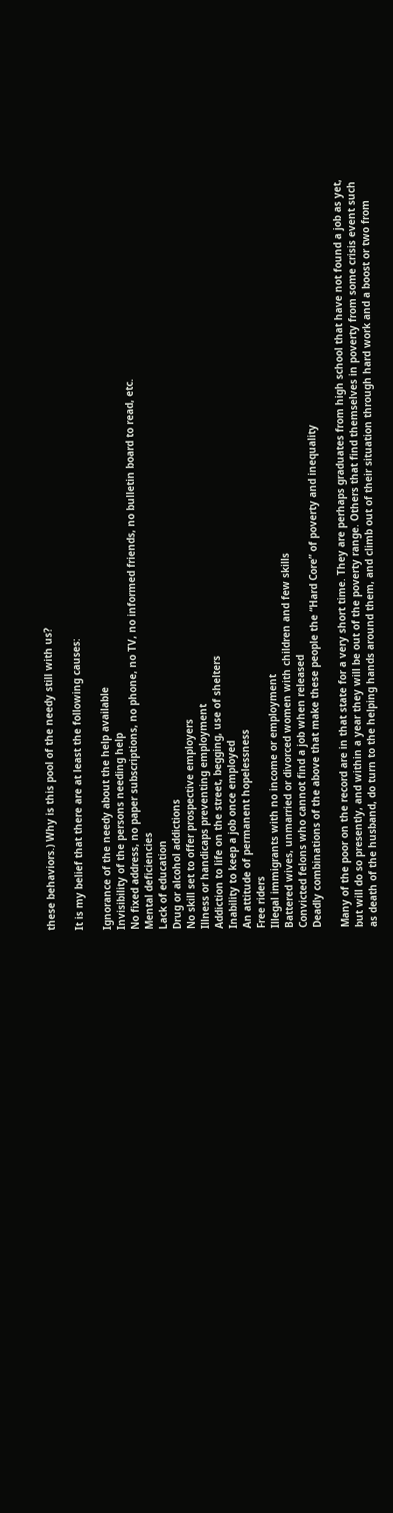these behaviors.) Why is this pool of the needy still with us?

It is my belief that there are at least the following causes:

Ignorance of the needy about the help available
Invisibility of the persons needing help
No fixed address, no paper subscriptions, no phone, no TV, no informed friends, no bulletin board to read, etc.
Mental deficiencies
Lack of education
Drug or alcohol addictions
No skill set to offer prospective employers
Illness or handicaps preventing employment
Addiction to life on the street, begging, use of shelters
Inability to keep a job once employed
An attitude of permanent hopelessness
Free riders
Illegal immigrants with no income or employment
Battered wives, unmarried or divorced women with children and few skills
Convicted felons who cannot find a job when released
Deadly combinations of the above that make these people the “Hard Core” of poverty and inequality

Many of the poor on the record are in that state for a very short time. They are perhaps graduates from high school that have not found a job as yet, but will do so presently, and within a year they will be out of the poverty range. Others that find themselves in poverty from some crisis event such as death of the husband, do turn to the helping hands around them, and climb out of their situation through hard work and a boost or two from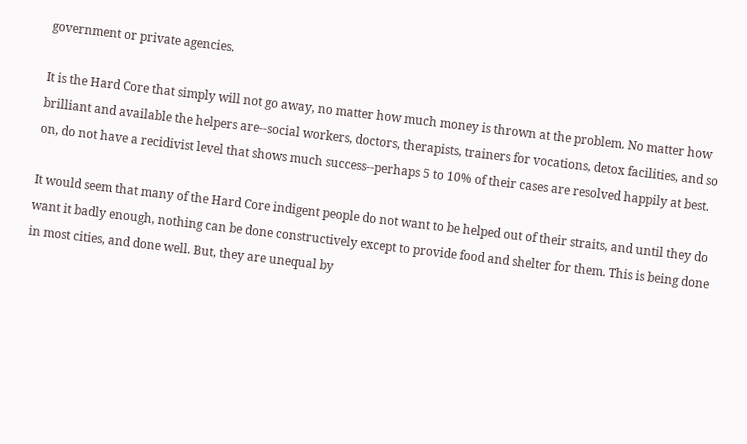government or private agencies.

It is the Hard Core that simply will not go away, no matter how much money is thrown at the problem. No matter how brilliant and available the helpers are--social workers, doctors, therapists, trainers for vocations, detox facilities, and so on, do not have a recidivist level that shows much success--perhaps 5 to 10% of their cases are resolved happily at best.

It would seem that many of the Hard Core indigent people do not want to be helped out of their straits, and until they do want it badly enough, nothing can be done constructively except to provide food and shelter for them. This is being done in most cities, and done well. But, they are unequal by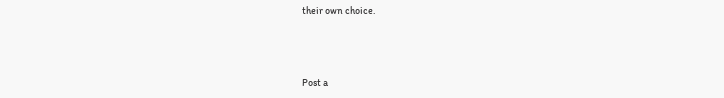their own choice.



Post a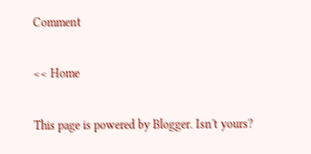Comment

<< Home

This page is powered by Blogger. Isn't yours?